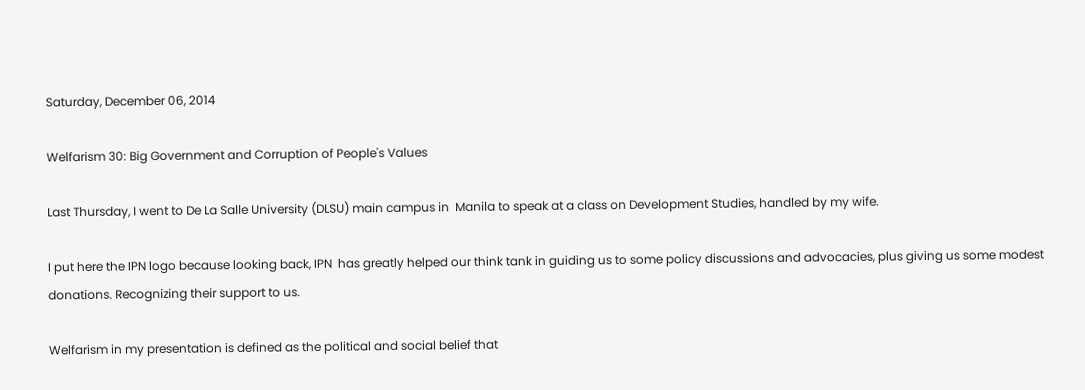Saturday, December 06, 2014

Welfarism 30: Big Government and Corruption of People's Values

Last Thursday, I went to De La Salle University (DLSU) main campus in  Manila to speak at a class on Development Studies, handled by my wife.

I put here the IPN logo because looking back, IPN  has greatly helped our think tank in guiding us to some policy discussions and advocacies, plus giving us some modest donations. Recognizing their support to us.

Welfarism in my presentation is defined as the political and social belief that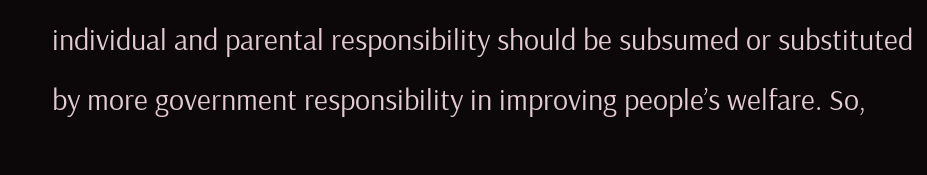individual and parental responsibility should be subsumed or substituted by more government responsibility in improving people’s welfare. So,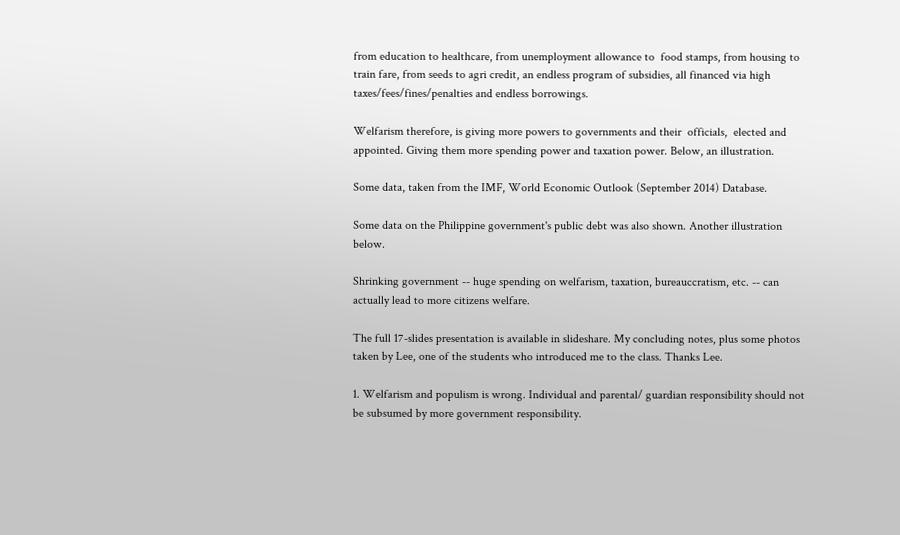from education to healthcare, from unemployment allowance to  food stamps, from housing to train fare, from seeds to agri credit, an endless program of subsidies, all financed via high taxes/fees/fines/penalties and endless borrowings.

Welfarism therefore, is giving more powers to governments and their  officials,  elected and appointed. Giving them more spending power and taxation power. Below, an illustration.

Some data, taken from the IMF, World Economic Outlook (September 2014) Database.

Some data on the Philippine government's public debt was also shown. Another illustration below.

Shrinking government -- huge spending on welfarism, taxation, bureauccratism, etc. -- can actually lead to more citizens welfare.

The full 17-slides presentation is available in slideshare. My concluding notes, plus some photos taken by Lee, one of the students who introduced me to the class. Thanks Lee.

1. Welfarism and populism is wrong. Individual and parental/ guardian responsibility should not be subsumed by more government responsibility.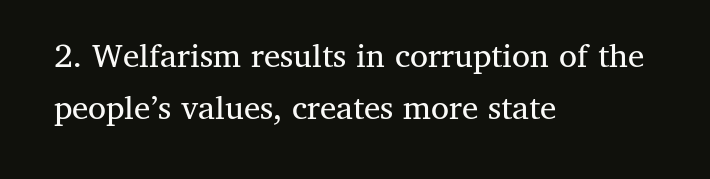2. Welfarism results in corruption of the people’s values, creates more state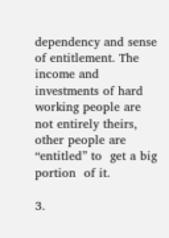dependency and sense of entitlement. The income and investments of hard working people are not entirely theirs, other people are “entitled” to  get a big portion  of it.

3.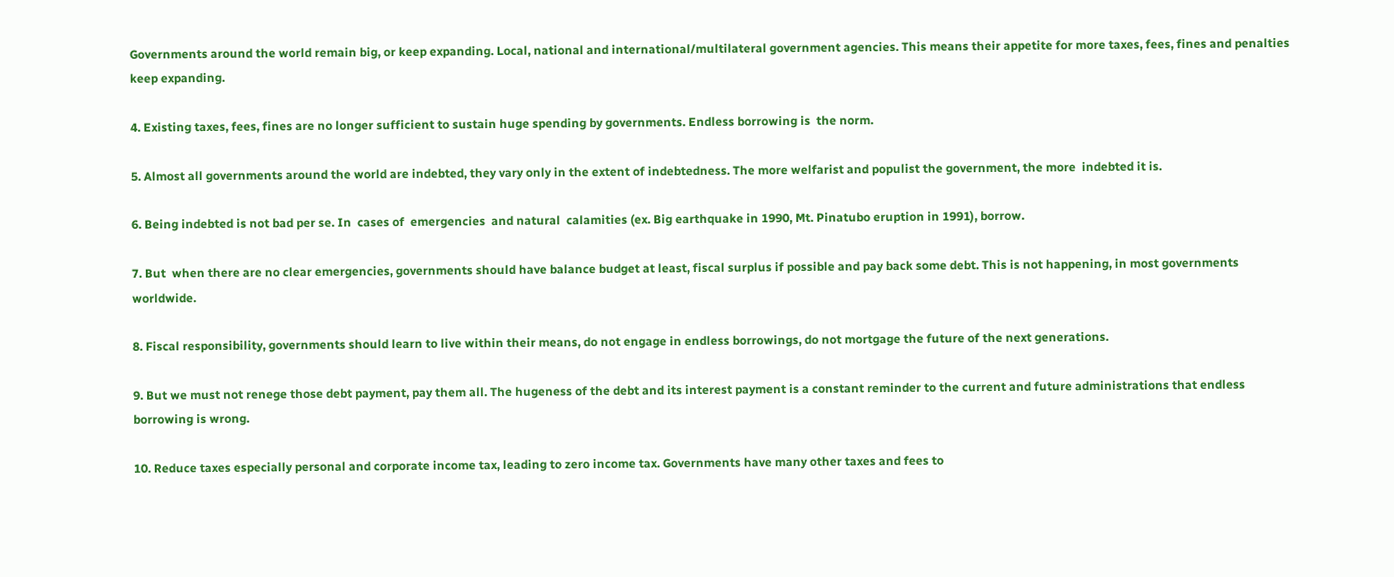Governments around the world remain big, or keep expanding. Local, national and international/multilateral government agencies. This means their appetite for more taxes, fees, fines and penalties keep expanding.

4. Existing taxes, fees, fines are no longer sufficient to sustain huge spending by governments. Endless borrowing is  the norm.

5. Almost all governments around the world are indebted, they vary only in the extent of indebtedness. The more welfarist and populist the government, the more  indebted it is.

6. Being indebted is not bad per se. In  cases of  emergencies  and natural  calamities (ex. Big earthquake in 1990, Mt. Pinatubo eruption in 1991), borrow.

7. But  when there are no clear emergencies, governments should have balance budget at least, fiscal surplus if possible and pay back some debt. This is not happening, in most governments worldwide.

8. Fiscal responsibility, governments should learn to live within their means, do not engage in endless borrowings, do not mortgage the future of the next generations.

9. But we must not renege those debt payment, pay them all. The hugeness of the debt and its interest payment is a constant reminder to the current and future administrations that endless borrowing is wrong.

10. Reduce taxes especially personal and corporate income tax, leading to zero income tax. Governments have many other taxes and fees to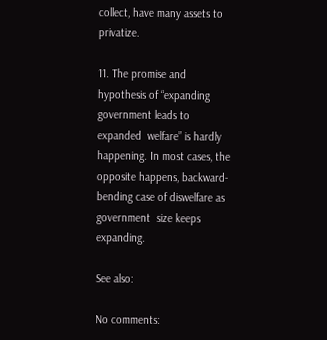collect, have many assets to privatize.

11. The promise and hypothesis of “expanding government leads to expanded  welfare” is hardly happening. In most cases, the opposite happens, backward-bending case of diswelfare as government  size keeps expanding.

See also:

No comments: